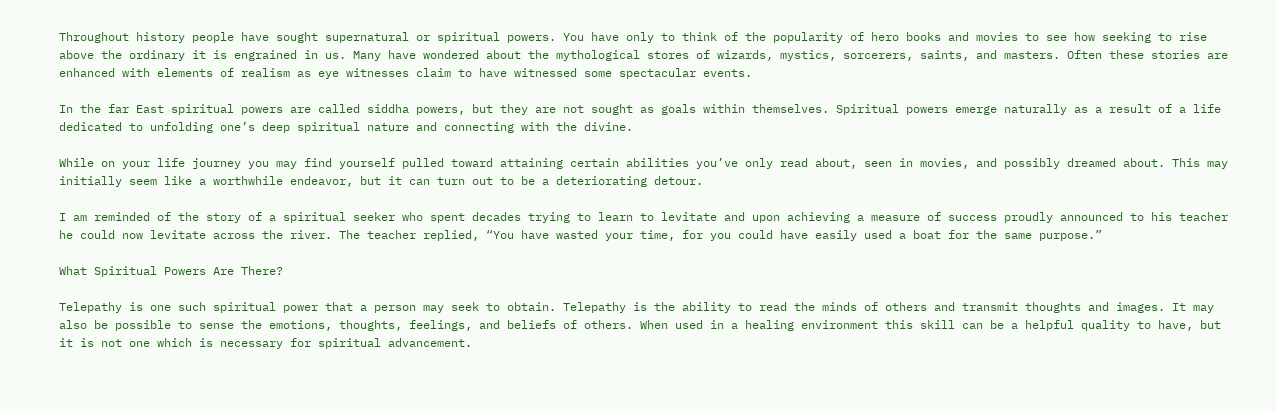Throughout history people have sought supernatural or spiritual powers. You have only to think of the popularity of hero books and movies to see how seeking to rise above the ordinary it is engrained in us. Many have wondered about the mythological stores of wizards, mystics, sorcerers, saints, and masters. Often these stories are enhanced with elements of realism as eye witnesses claim to have witnessed some spectacular events.

In the far East spiritual powers are called siddha powers, but they are not sought as goals within themselves. Spiritual powers emerge naturally as a result of a life dedicated to unfolding one’s deep spiritual nature and connecting with the divine.

While on your life journey you may find yourself pulled toward attaining certain abilities you’ve only read about, seen in movies, and possibly dreamed about. This may initially seem like a worthwhile endeavor, but it can turn out to be a deteriorating detour.

I am reminded of the story of a spiritual seeker who spent decades trying to learn to levitate and upon achieving a measure of success proudly announced to his teacher he could now levitate across the river. The teacher replied, “You have wasted your time, for you could have easily used a boat for the same purpose.”

What Spiritual Powers Are There?

Telepathy is one such spiritual power that a person may seek to obtain. Telepathy is the ability to read the minds of others and transmit thoughts and images. It may also be possible to sense the emotions, thoughts, feelings, and beliefs of others. When used in a healing environment this skill can be a helpful quality to have, but it is not one which is necessary for spiritual advancement.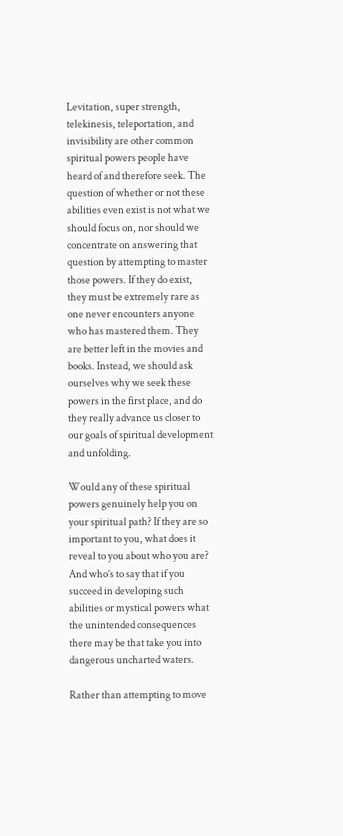Levitation, super strength, telekinesis, teleportation, and invisibility are other common spiritual powers people have heard of and therefore seek. The question of whether or not these abilities even exist is not what we should focus on, nor should we concentrate on answering that question by attempting to master those powers. If they do exist, they must be extremely rare as one never encounters anyone who has mastered them. They are better left in the movies and books. Instead, we should ask ourselves why we seek these powers in the first place, and do they really advance us closer to our goals of spiritual development and unfolding.

Would any of these spiritual powers genuinely help you on your spiritual path? If they are so important to you, what does it reveal to you about who you are? And who’s to say that if you succeed in developing such abilities or mystical powers what the unintended consequences there may be that take you into dangerous uncharted waters.

Rather than attempting to move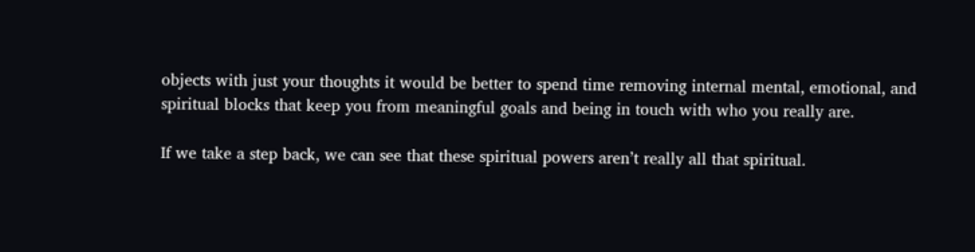objects with just your thoughts it would be better to spend time removing internal mental, emotional, and spiritual blocks that keep you from meaningful goals and being in touch with who you really are.

If we take a step back, we can see that these spiritual powers aren’t really all that spiritual.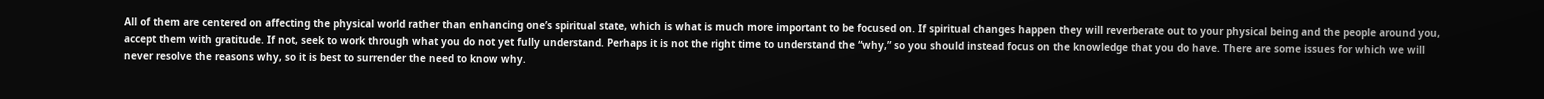All of them are centered on affecting the physical world rather than enhancing one’s spiritual state, which is what is much more important to be focused on. If spiritual changes happen they will reverberate out to your physical being and the people around you, accept them with gratitude. If not, seek to work through what you do not yet fully understand. Perhaps it is not the right time to understand the “why,” so you should instead focus on the knowledge that you do have. There are some issues for which we will never resolve the reasons why, so it is best to surrender the need to know why.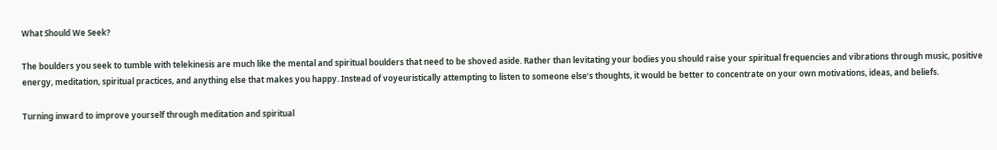What Should We Seek?

The boulders you seek to tumble with telekinesis are much like the mental and spiritual boulders that need to be shoved aside. Rather than levitating your bodies you should raise your spiritual frequencies and vibrations through music, positive energy, meditation, spiritual practices, and anything else that makes you happy. Instead of voyeuristically attempting to listen to someone else’s thoughts, it would be better to concentrate on your own motivations, ideas, and beliefs.

Turning inward to improve yourself through meditation and spiritual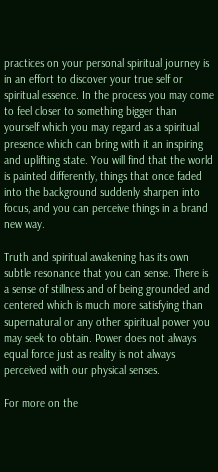practices on your personal spiritual journey is in an effort to discover your true self or spiritual essence. In the process you may come to feel closer to something bigger than yourself which you may regard as a spiritual presence which can bring with it an inspiring and uplifting state. You will find that the world is painted differently, things that once faded into the background suddenly sharpen into focus, and you can perceive things in a brand new way.

Truth and spiritual awakening has its own subtle resonance that you can sense. There is a sense of stillness and of being grounded and centered which is much more satisfying than supernatural or any other spiritual power you may seek to obtain. Power does not always equal force just as reality is not always perceived with our physical senses.

For more on the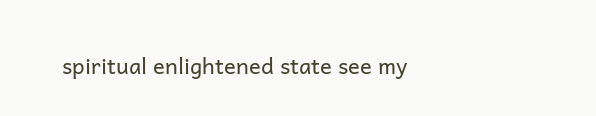spiritual enlightened state see my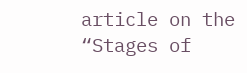article on the “Stages of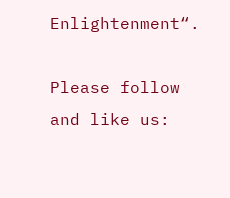Enlightenment“.

Please follow and like us: